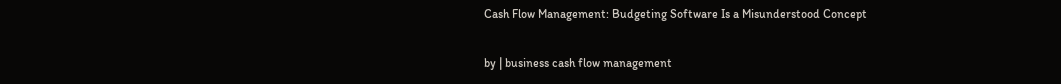Cash Flow Management: Budgeting Software Is a Misunderstood Concept

by | business cash flow management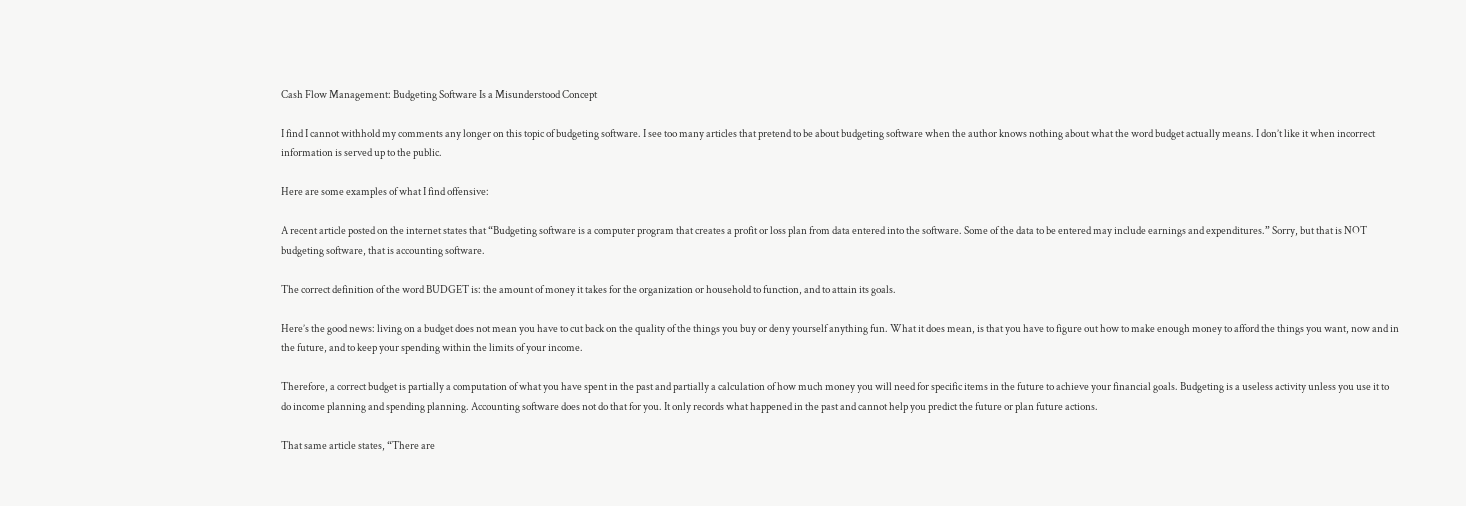Cash Flow Management: Budgeting Software Is a Misunderstood Concept

I find I cannot withhold my comments any longer on this topic of budgeting software. I see too many articles that pretend to be about budgeting software when the author knows nothing about what the word budget actually means. I don’t like it when incorrect information is served up to the public.

Here are some examples of what I find offensive:

A recent article posted on the internet states that “Budgeting software is a computer program that creates a profit or loss plan from data entered into the software. Some of the data to be entered may include earnings and expenditures.” Sorry, but that is NOT budgeting software, that is accounting software.

The correct definition of the word BUDGET is: the amount of money it takes for the organization or household to function, and to attain its goals.

Here’s the good news: living on a budget does not mean you have to cut back on the quality of the things you buy or deny yourself anything fun. What it does mean, is that you have to figure out how to make enough money to afford the things you want, now and in the future, and to keep your spending within the limits of your income.

Therefore, a correct budget is partially a computation of what you have spent in the past and partially a calculation of how much money you will need for specific items in the future to achieve your financial goals. Budgeting is a useless activity unless you use it to do income planning and spending planning. Accounting software does not do that for you. It only records what happened in the past and cannot help you predict the future or plan future actions.

That same article states, “There are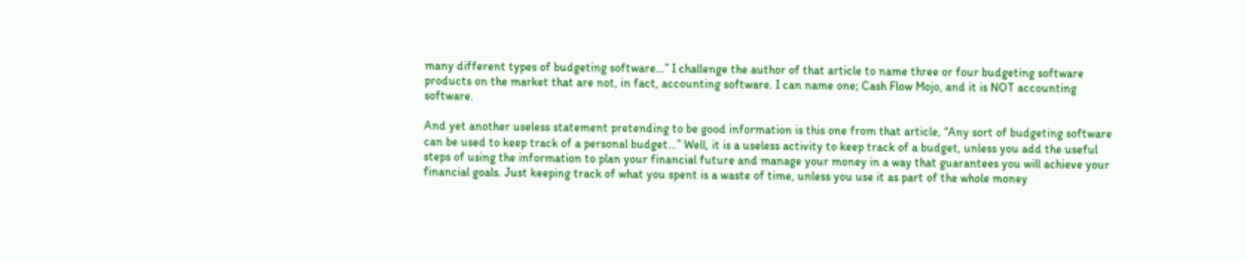many different types of budgeting software…” I challenge the author of that article to name three or four budgeting software products on the market that are not, in fact, accounting software. I can name one; Cash Flow Mojo, and it is NOT accounting software.

And yet another useless statement pretending to be good information is this one from that article, “Any sort of budgeting software can be used to keep track of a personal budget…” Well, it is a useless activity to keep track of a budget, unless you add the useful steps of using the information to plan your financial future and manage your money in a way that guarantees you will achieve your financial goals. Just keeping track of what you spent is a waste of time, unless you use it as part of the whole money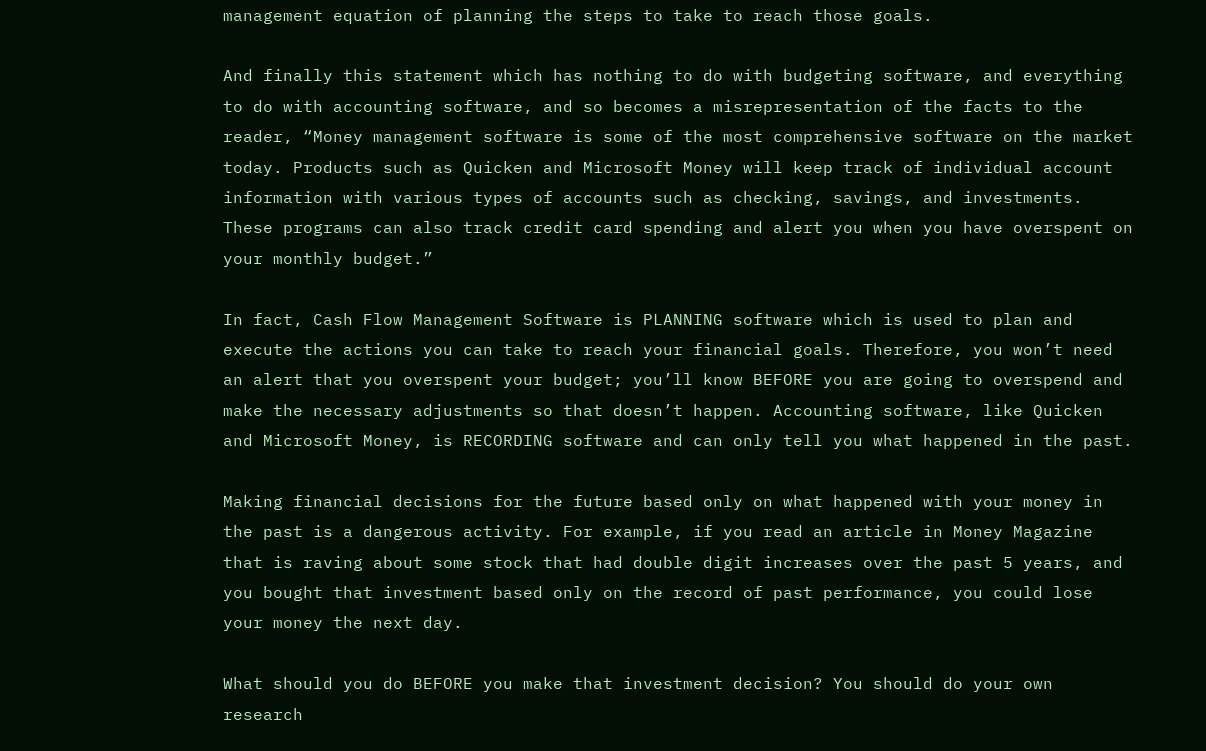management equation of planning the steps to take to reach those goals.

And finally this statement which has nothing to do with budgeting software, and everything to do with accounting software, and so becomes a misrepresentation of the facts to the reader, “Money management software is some of the most comprehensive software on the market today. Products such as Quicken and Microsoft Money will keep track of individual account information with various types of accounts such as checking, savings, and investments. These programs can also track credit card spending and alert you when you have overspent on your monthly budget.”

In fact, Cash Flow Management Software is PLANNING software which is used to plan and execute the actions you can take to reach your financial goals. Therefore, you won’t need an alert that you overspent your budget; you’ll know BEFORE you are going to overspend and make the necessary adjustments so that doesn’t happen. Accounting software, like Quicken and Microsoft Money, is RECORDING software and can only tell you what happened in the past.

Making financial decisions for the future based only on what happened with your money in the past is a dangerous activity. For example, if you read an article in Money Magazine that is raving about some stock that had double digit increases over the past 5 years, and you bought that investment based only on the record of past performance, you could lose your money the next day.

What should you do BEFORE you make that investment decision? You should do your own research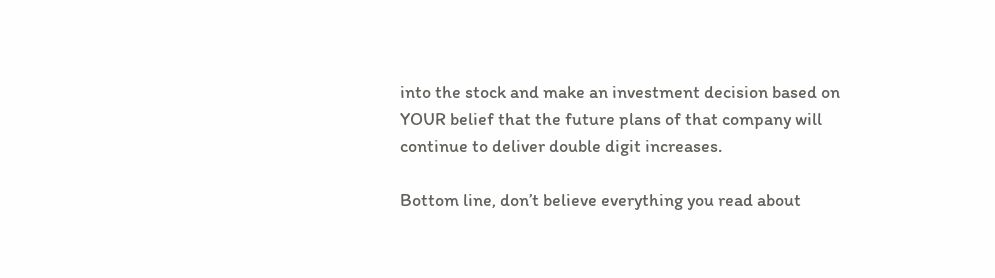into the stock and make an investment decision based on YOUR belief that the future plans of that company will continue to deliver double digit increases.

Bottom line, don’t believe everything you read about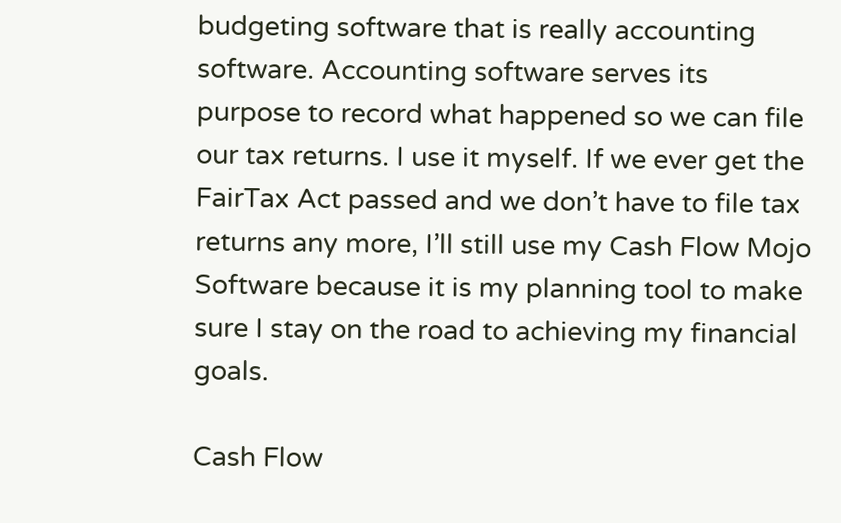budgeting software that is really accounting software. Accounting software serves its purpose to record what happened so we can file our tax returns. I use it myself. If we ever get the FairTax Act passed and we don’t have to file tax returns any more, I’ll still use my Cash Flow Mojo Software because it is my planning tool to make sure I stay on the road to achieving my financial goals.

Cash Flow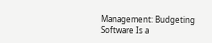Management: Budgeting Software Is a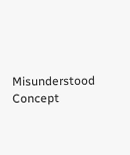Misunderstood Concept